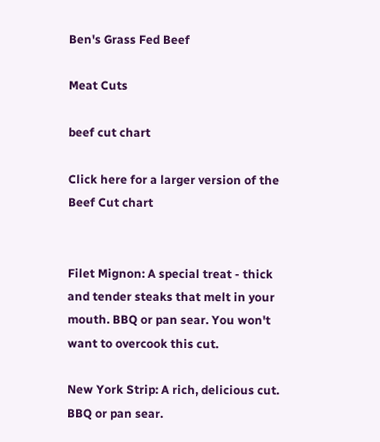Ben's Grass Fed Beef

Meat Cuts

beef cut chart

Click here for a larger version of the Beef Cut chart


Filet Mignon: A special treat - thick and tender steaks that melt in your mouth. BBQ or pan sear. You won't want to overcook this cut.

New York Strip: A rich, delicious cut. BBQ or pan sear.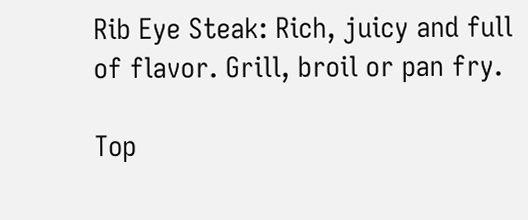Rib Eye Steak: Rich, juicy and full of flavor. Grill, broil or pan fry.

Top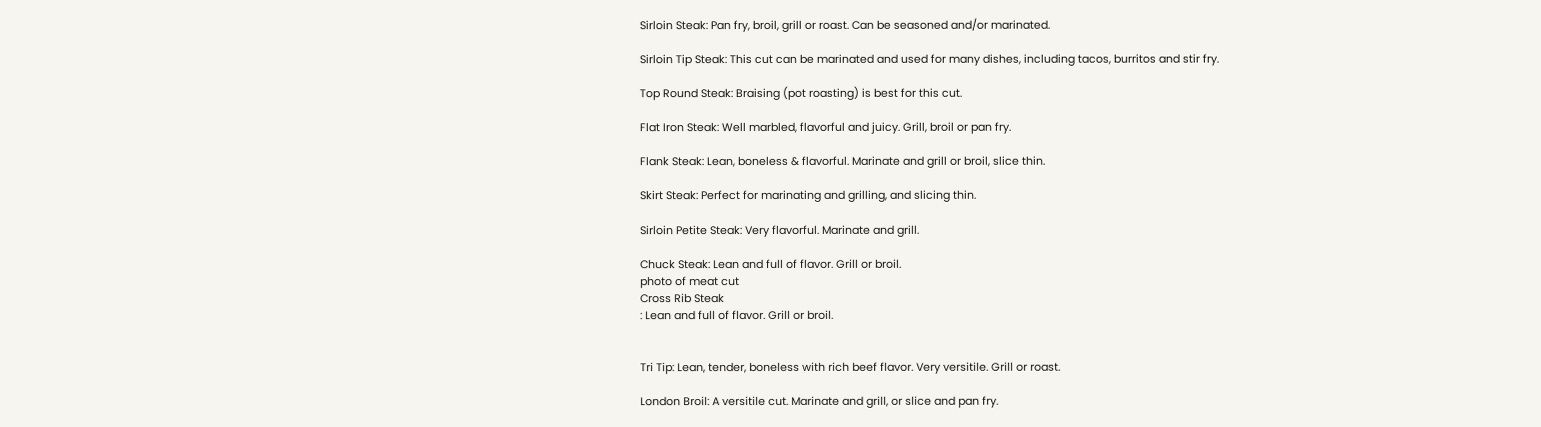Sirloin Steak: Pan fry, broil, grill or roast. Can be seasoned and/or marinated.

Sirloin Tip Steak: This cut can be marinated and used for many dishes, including tacos, burritos and stir fry.

Top Round Steak: Braising (pot roasting) is best for this cut.

Flat Iron Steak: Well marbled, flavorful and juicy. Grill, broil or pan fry.

Flank Steak: Lean, boneless & flavorful. Marinate and grill or broil, slice thin.

Skirt Steak: Perfect for marinating and grilling, and slicing thin.

Sirloin Petite Steak: Very flavorful. Marinate and grill.

Chuck Steak: Lean and full of flavor. Grill or broil.
photo of meat cut
Cross Rib Steak
: Lean and full of flavor. Grill or broil.


Tri Tip: Lean, tender, boneless with rich beef flavor. Very versitile. Grill or roast.

London Broil: A versitile cut. Marinate and grill, or slice and pan fry.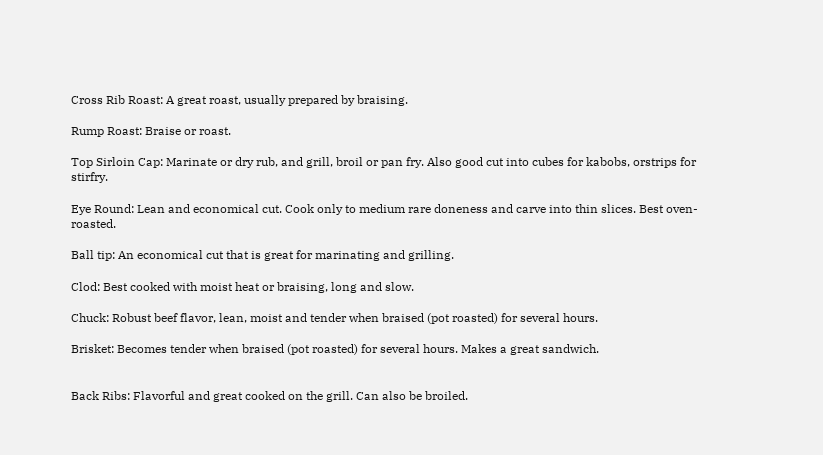Cross Rib Roast: A great roast, usually prepared by braising.

Rump Roast: Braise or roast.

Top Sirloin Cap: Marinate or dry rub, and grill, broil or pan fry. Also good cut into cubes for kabobs, orstrips for stirfry.

Eye Round: Lean and economical cut. Cook only to medium rare doneness and carve into thin slices. Best oven-roasted.

Ball tip: An economical cut that is great for marinating and grilling.

Clod: Best cooked with moist heat or braising, long and slow.

Chuck: Robust beef flavor, lean, moist and tender when braised (pot roasted) for several hours.

Brisket: Becomes tender when braised (pot roasted) for several hours. Makes a great sandwich.


Back Ribs: Flavorful and great cooked on the grill. Can also be broiled.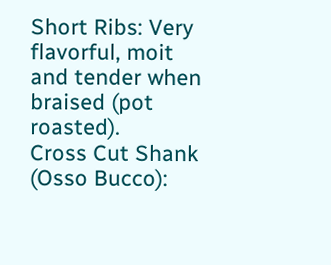Short Ribs: Very flavorful, moit and tender when braised (pot roasted).
Cross Cut Shank (Osso Bucco):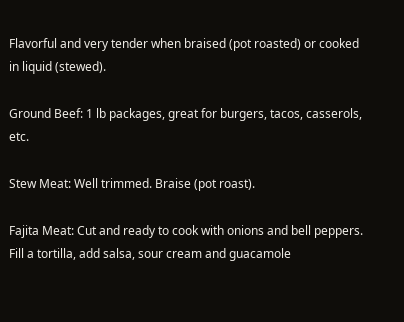Flavorful and very tender when braised (pot roasted) or cooked in liquid (stewed).

Ground Beef: 1 lb packages, great for burgers, tacos, casserols, etc.

Stew Meat: Well trimmed. Braise (pot roast).

Fajita Meat: Cut and ready to cook with onions and bell peppers. Fill a tortilla, add salsa, sour cream and guacamole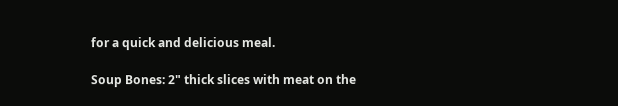for a quick and delicious meal.

Soup Bones: 2" thick slices with meat on the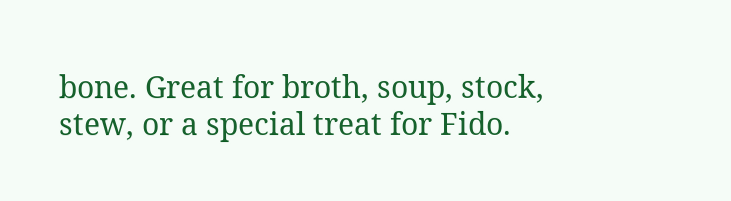bone. Great for broth, soup, stock, stew, or a special treat for Fido.